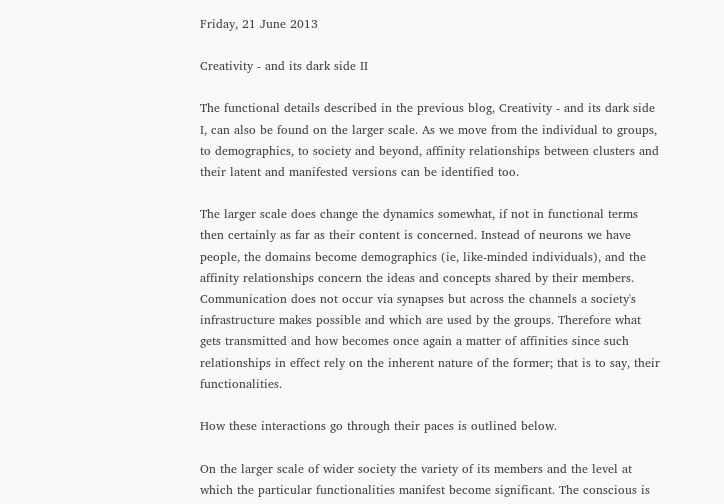Friday, 21 June 2013

Creativity - and its dark side II

The functional details described in the previous blog, Creativity - and its dark side I, can also be found on the larger scale. As we move from the individual to groups, to demographics, to society and beyond, affinity relationships between clusters and their latent and manifested versions can be identified too.

The larger scale does change the dynamics somewhat, if not in functional terms then certainly as far as their content is concerned. Instead of neurons we have people, the domains become demographics (ie, like-minded individuals), and the affinity relationships concern the ideas and concepts shared by their members. Communication does not occur via synapses but across the channels a society's infrastructure makes possible and which are used by the groups. Therefore what gets transmitted and how becomes once again a matter of affinities since such relationships in effect rely on the inherent nature of the former; that is to say, their functionalities.

How these interactions go through their paces is outlined below.

On the larger scale of wider society the variety of its members and the level at which the particular functionalities manifest become significant. The conscious is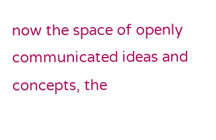now the space of openly communicated ideas and concepts, the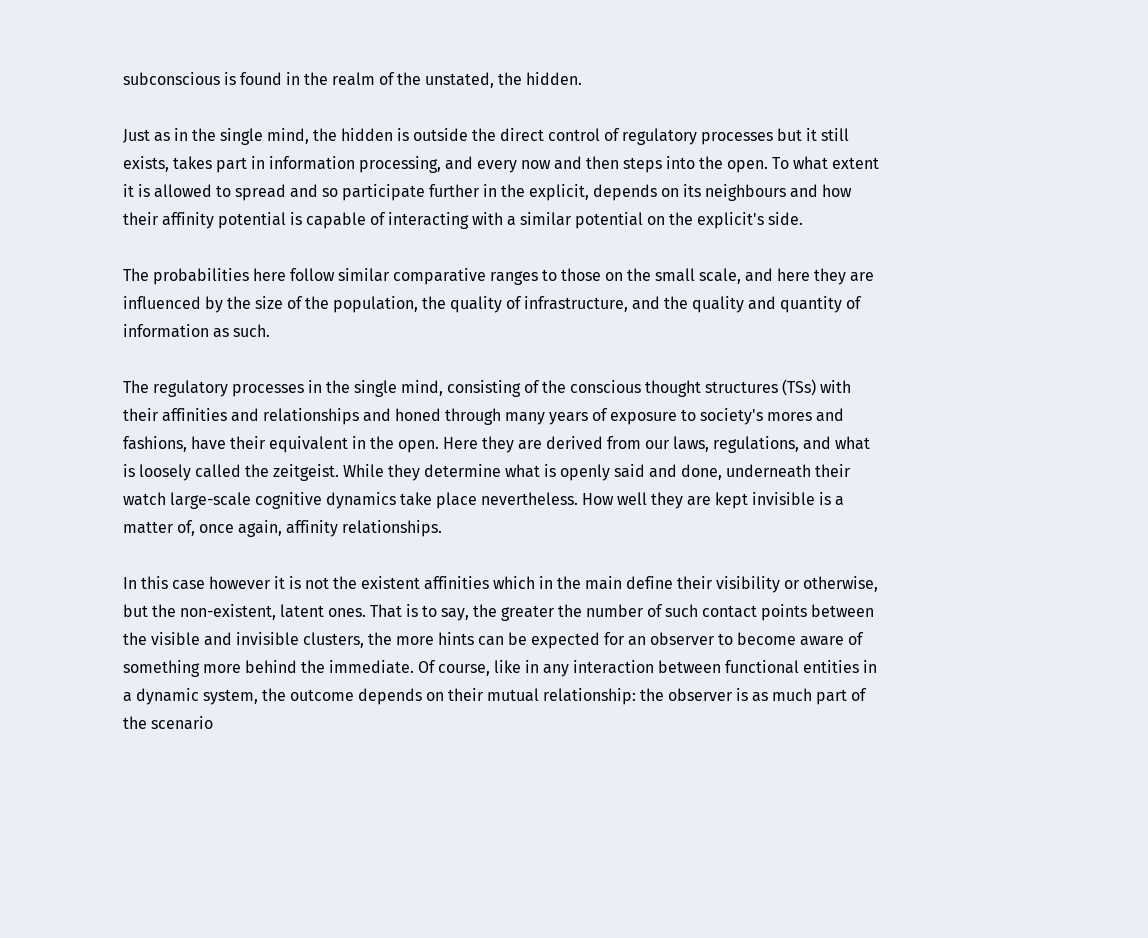subconscious is found in the realm of the unstated, the hidden.

Just as in the single mind, the hidden is outside the direct control of regulatory processes but it still exists, takes part in information processing, and every now and then steps into the open. To what extent it is allowed to spread and so participate further in the explicit, depends on its neighbours and how their affinity potential is capable of interacting with a similar potential on the explicit's side.

The probabilities here follow similar comparative ranges to those on the small scale, and here they are influenced by the size of the population, the quality of infrastructure, and the quality and quantity of information as such.

The regulatory processes in the single mind, consisting of the conscious thought structures (TSs) with their affinities and relationships and honed through many years of exposure to society's mores and fashions, have their equivalent in the open. Here they are derived from our laws, regulations, and what is loosely called the zeitgeist. While they determine what is openly said and done, underneath their watch large-scale cognitive dynamics take place nevertheless. How well they are kept invisible is a matter of, once again, affinity relationships.

In this case however it is not the existent affinities which in the main define their visibility or otherwise, but the non-existent, latent ones. That is to say, the greater the number of such contact points between the visible and invisible clusters, the more hints can be expected for an observer to become aware of something more behind the immediate. Of course, like in any interaction between functional entities in a dynamic system, the outcome depends on their mutual relationship: the observer is as much part of the scenario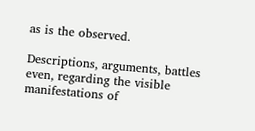as is the observed.

Descriptions, arguments, battles even, regarding the visible manifestations of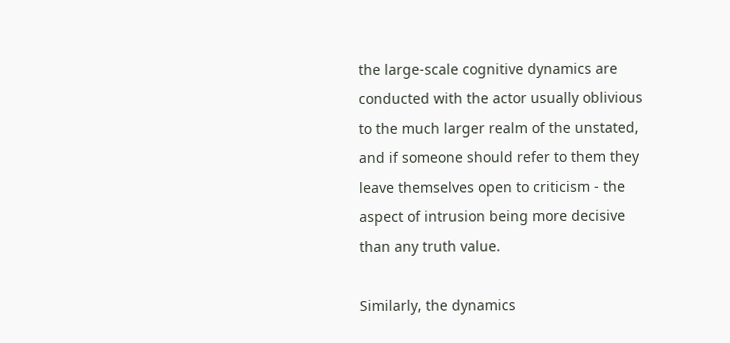the large-scale cognitive dynamics are conducted with the actor usually oblivious to the much larger realm of the unstated, and if someone should refer to them they leave themselves open to criticism - the aspect of intrusion being more decisive than any truth value.

Similarly, the dynamics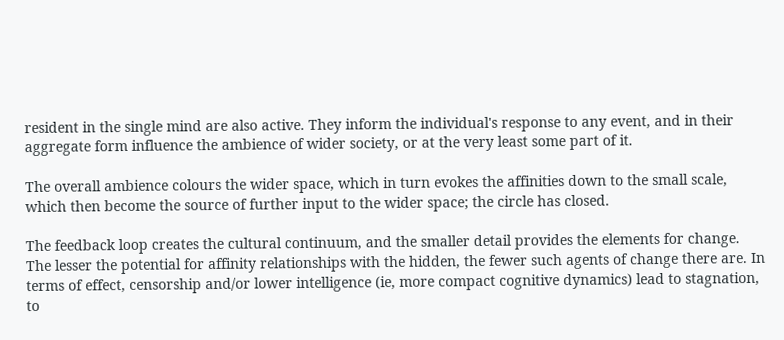resident in the single mind are also active. They inform the individual's response to any event, and in their aggregate form influence the ambience of wider society, or at the very least some part of it.

The overall ambience colours the wider space, which in turn evokes the affinities down to the small scale, which then become the source of further input to the wider space; the circle has closed.

The feedback loop creates the cultural continuum, and the smaller detail provides the elements for change. The lesser the potential for affinity relationships with the hidden, the fewer such agents of change there are. In terms of effect, censorship and/or lower intelligence (ie, more compact cognitive dynamics) lead to stagnation, to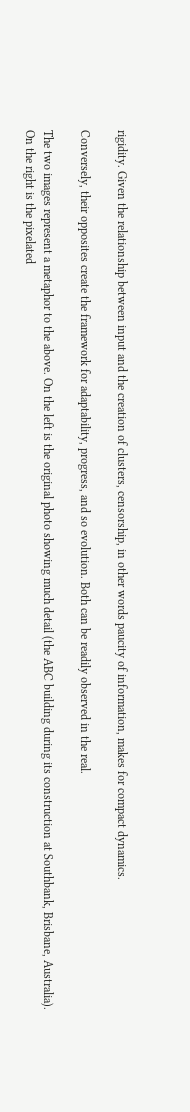rigidity. Given the relationship between input and the creation of clusters, censorship, in other words paucity of information, makes for compact dynamics.

Conversely, their opposites create the framework for adaptability, progress, and so evolution. Both can be readily observed in the real.

The two images represent a metaphor to the above. On the left is the original photo showing much detail (the ABC building during its construction at Southbank, Brisbane, Australia). On the right is the pixelated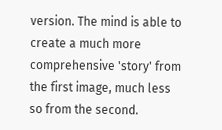version. The mind is able to create a much more comprehensive 'story' from the first image, much less so from the second.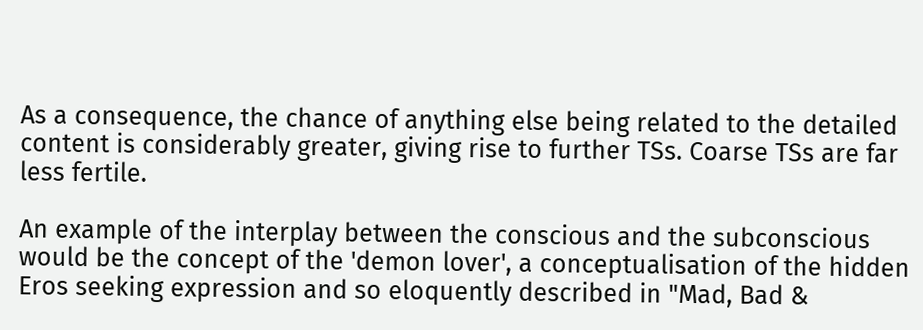As a consequence, the chance of anything else being related to the detailed content is considerably greater, giving rise to further TSs. Coarse TSs are far less fertile.

An example of the interplay between the conscious and the subconscious would be the concept of the 'demon lover', a conceptualisation of the hidden Eros seeking expression and so eloquently described in "Mad, Bad &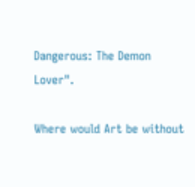Dangerous: The Demon Lover".

Where would Art be without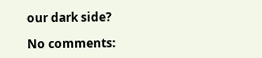our dark side?

No comments: